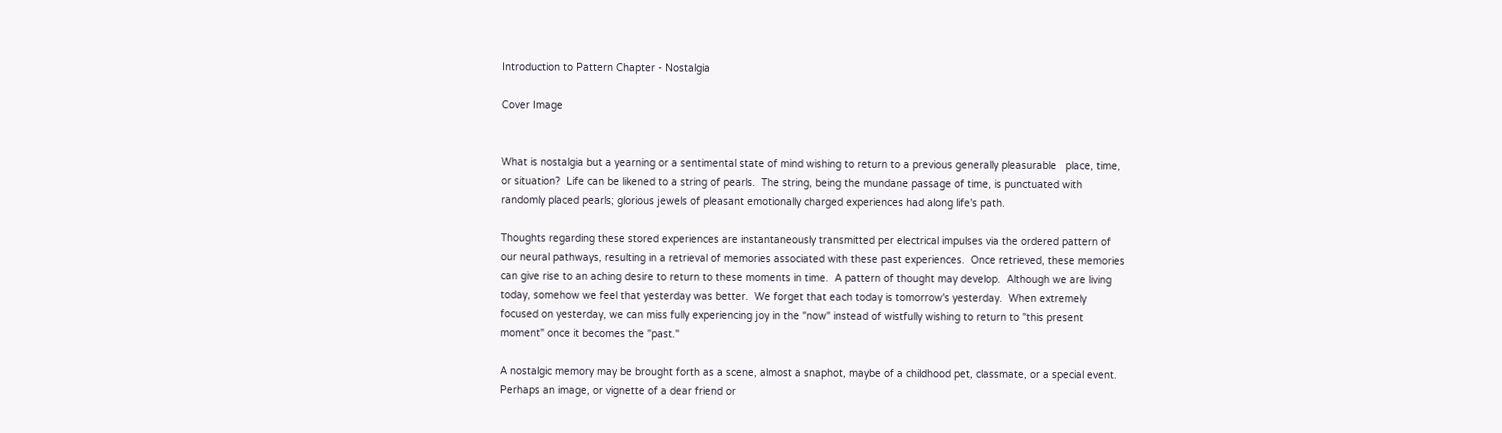Introduction to Pattern Chapter - Nostalgia

Cover Image


What is nostalgia but a yearning or a sentimental state of mind wishing to return to a previous generally pleasurable   place, time, or situation?  Life can be likened to a string of pearls.  The string, being the mundane passage of time, is punctuated with randomly placed pearls; glorious jewels of pleasant emotionally charged experiences had along life's path.

Thoughts regarding these stored experiences are instantaneously transmitted per electrical impulses via the ordered pattern of our neural pathways, resulting in a retrieval of memories associated with these past experiences.  Once retrieved, these memories can give rise to an aching desire to return to these moments in time.  A pattern of thought may develop.  Although we are living today, somehow we feel that yesterday was better.  We forget that each today is tomorrow's yesterday.  When extremely focused on yesterday, we can miss fully experiencing joy in the "now" instead of wistfully wishing to return to "this present moment" once it becomes the "past."

A nostalgic memory may be brought forth as a scene, almost a snaphot, maybe of a childhood pet, classmate, or a special event.  Perhaps an image, or vignette of a dear friend or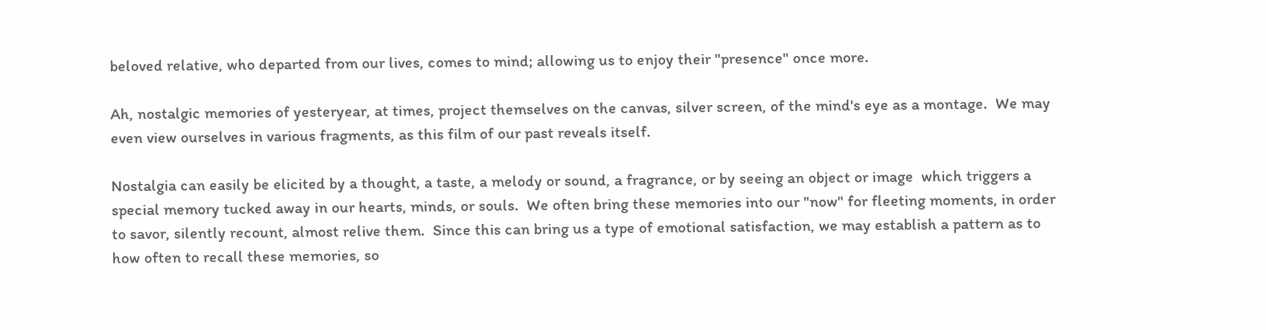beloved relative, who departed from our lives, comes to mind; allowing us to enjoy their "presence" once more.

Ah, nostalgic memories of yesteryear, at times, project themselves on the canvas, silver screen, of the mind's eye as a montage.  We may even view ourselves in various fragments, as this film of our past reveals itself.

Nostalgia can easily be elicited by a thought, a taste, a melody or sound, a fragrance, or by seeing an object or image  which triggers a special memory tucked away in our hearts, minds, or souls.  We often bring these memories into our "now" for fleeting moments, in order to savor, silently recount, almost relive them.  Since this can bring us a type of emotional satisfaction, we may establish a pattern as to how often to recall these memories, so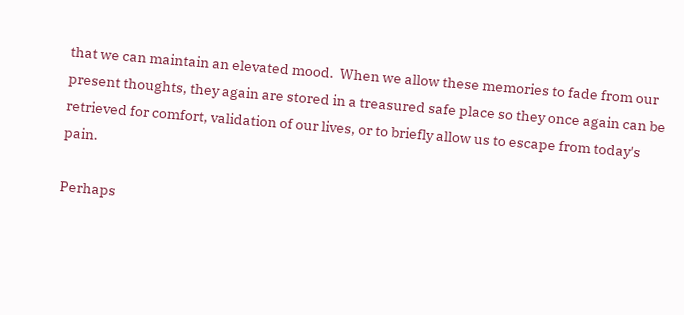that we can maintain an elevated mood.  When we allow these memories to fade from our present thoughts, they again are stored in a treasured safe place so they once again can be retrieved for comfort, validation of our lives, or to briefly allow us to escape from today's pain.

Perhaps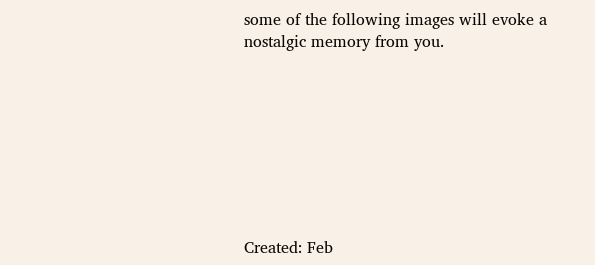some of the following images will evoke a nostalgic memory from you.








Created: Feb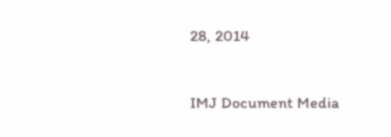28, 2014


IMJ Document Media